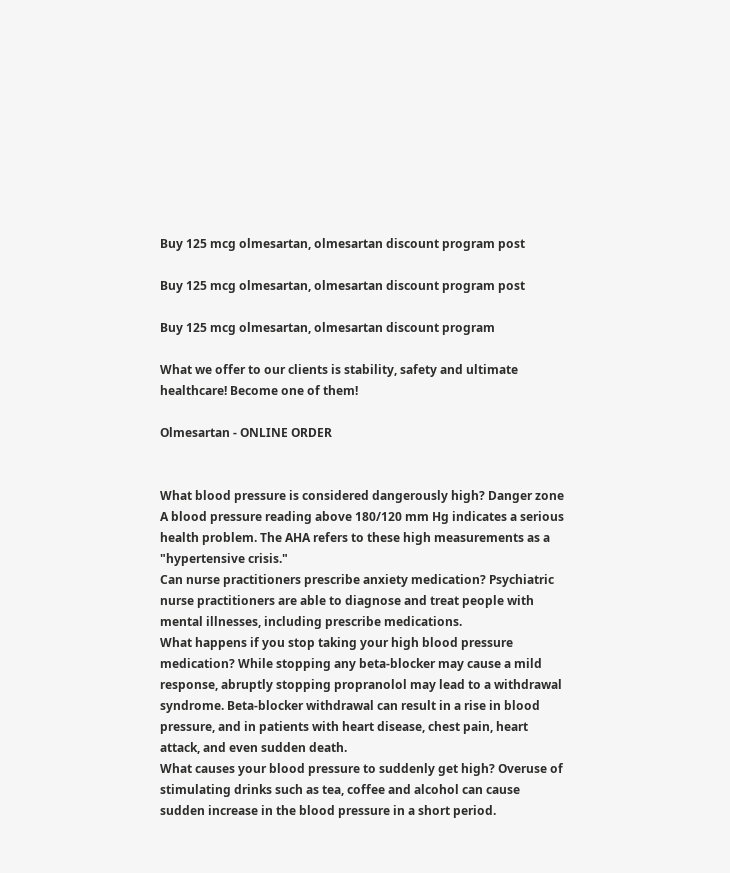Buy 125 mcg olmesartan, olmesartan discount program post

Buy 125 mcg olmesartan, olmesartan discount program post

Buy 125 mcg olmesartan, olmesartan discount program

What we offer to our clients is stability, safety and ultimate healthcare! Become one of them!

Olmesartan - ONLINE ORDER


What blood pressure is considered dangerously high? Danger zone A blood pressure reading above 180/120 mm Hg indicates a serious health problem. The AHA refers to these high measurements as a "hypertensive crisis."
Can nurse practitioners prescribe anxiety medication? Psychiatric nurse practitioners are able to diagnose and treat people with mental illnesses, including prescribe medications.
What happens if you stop taking your high blood pressure medication? While stopping any beta-blocker may cause a mild response, abruptly stopping propranolol may lead to a withdrawal syndrome. Beta-blocker withdrawal can result in a rise in blood pressure, and in patients with heart disease, chest pain, heart attack, and even sudden death.
What causes your blood pressure to suddenly get high? Overuse of stimulating drinks such as tea, coffee and alcohol can cause sudden increase in the blood pressure in a short period.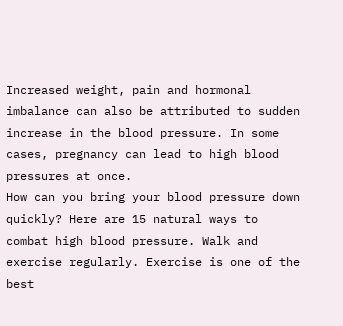Increased weight, pain and hormonal imbalance can also be attributed to sudden increase in the blood pressure. In some cases, pregnancy can lead to high blood pressures at once.
How can you bring your blood pressure down quickly? Here are 15 natural ways to combat high blood pressure. Walk and exercise regularly. Exercise is one of the best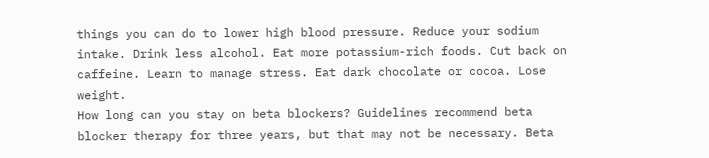things you can do to lower high blood pressure. Reduce your sodium intake. Drink less alcohol. Eat more potassium-rich foods. Cut back on caffeine. Learn to manage stress. Eat dark chocolate or cocoa. Lose weight.
How long can you stay on beta blockers? Guidelines recommend beta blocker therapy for three years, but that may not be necessary. Beta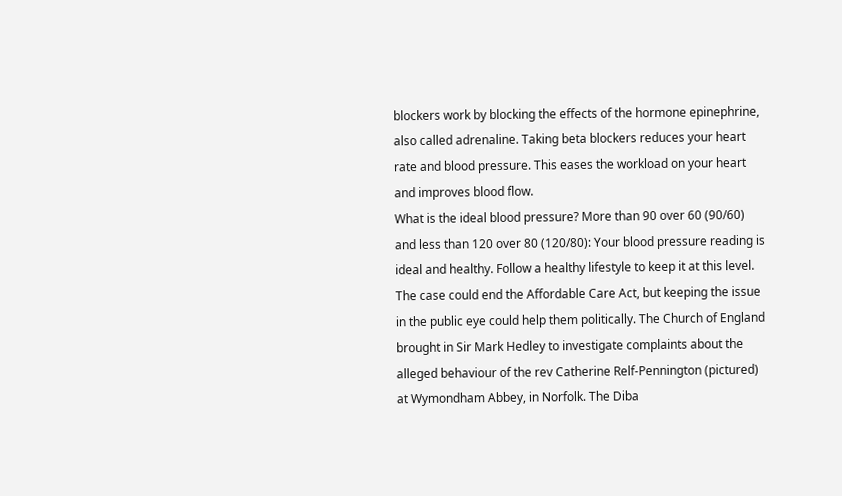blockers work by blocking the effects of the hormone epinephrine, also called adrenaline. Taking beta blockers reduces your heart rate and blood pressure. This eases the workload on your heart and improves blood flow.
What is the ideal blood pressure? More than 90 over 60 (90/60) and less than 120 over 80 (120/80): Your blood pressure reading is ideal and healthy. Follow a healthy lifestyle to keep it at this level.
The case could end the Affordable Care Act, but keeping the issue in the public eye could help them politically. The Church of England brought in Sir Mark Hedley to investigate complaints about the alleged behaviour of the rev Catherine Relf-Pennington (pictured) at Wymondham Abbey, in Norfolk. The Diba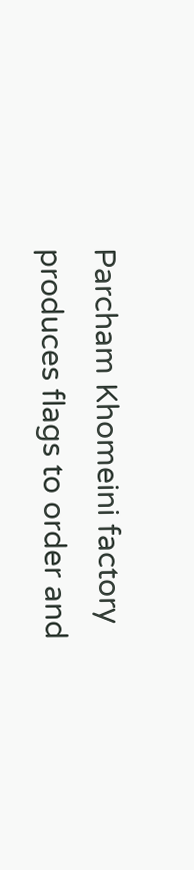Parcham Khomeini factory produces flags to order and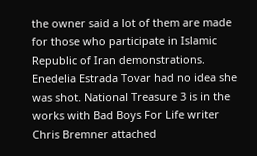the owner said a lot of them are made for those who participate in Islamic Republic of Iran demonstrations. Enedelia Estrada Tovar had no idea she was shot. National Treasure 3 is in the works with Bad Boys For Life writer Chris Bremner attached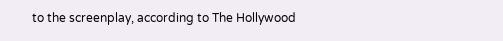to the screenplay, according to The Hollywood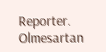Reporter. Olmesartan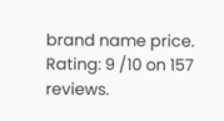brand name price.
Rating: 9 /10 on 157 reviews.